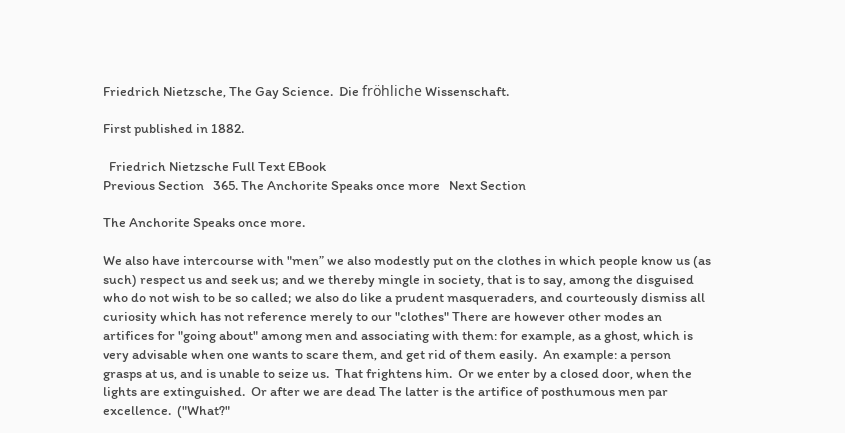Friedrich Nietzsche, The Gay Science.  Die fröhliche Wissenschaft.

First published in 1882.

  Friedrich Nietzsche Full Text EBook
Previous Section   365. The Anchorite Speaks once more   Next Section

The Anchorite Speaks once more.

We also have intercourse with "men” we also modestly put on the clothes in which people know us (as such) respect us and seek us; and we thereby mingle in society, that is to say, among the disguised who do not wish to be so called; we also do like a prudent masqueraders, and courteously dismiss all curiosity which has not reference merely to our "clothes" There are however other modes an artifices for "going about" among men and associating with them: for example, as a ghost, which is very advisable when one wants to scare them, and get rid of them easily.  An example: a person grasps at us, and is unable to seize us.  That frightens him.  Or we enter by a closed door, when the lights are extinguished.  Or after we are dead The latter is the artifice of posthumous men par excellence.  ("What?"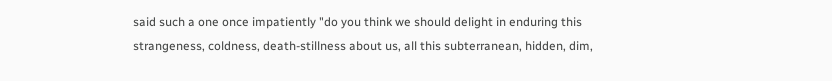said such a one once impatiently "do you think we should delight in enduring this strangeness, coldness, death-stillness about us, all this subterranean, hidden, dim,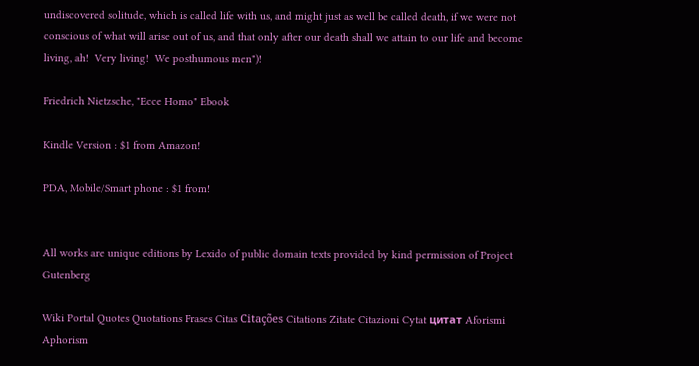undiscovered solitude, which is called life with us, and might just as well be called death, if we were not conscious of what will arise out of us, and that only after our death shall we attain to our life and become living, ah!  Very living!  We posthumous men")!

Friedrich Nietzsche, "Ecce Homo" Ebook

Kindle Version : $1 from Amazon!

PDA, Mobile/Smart phone : $1 from!


All works are unique editions by Lexido of public domain texts provided by kind permission of Project Gutenberg

Wiki Portal Quotes Quotations Frases Citas Citações Citations Zitate Citazioni Cytat цитат Aforismi Aphorism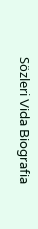Sözleri Vida Biografia